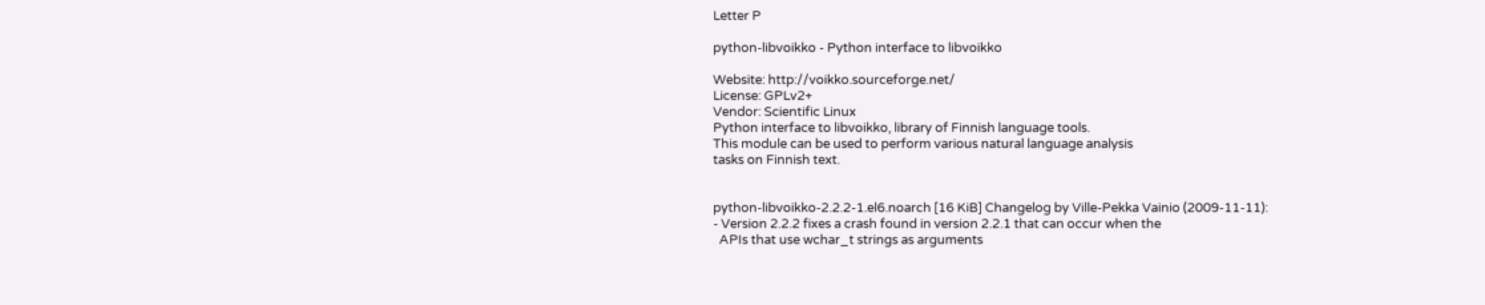Letter P

python-libvoikko - Python interface to libvoikko

Website: http://voikko.sourceforge.net/
License: GPLv2+
Vendor: Scientific Linux
Python interface to libvoikko, library of Finnish language tools.
This module can be used to perform various natural language analysis
tasks on Finnish text.


python-libvoikko-2.2.2-1.el6.noarch [16 KiB] Changelog by Ville-Pekka Vainio (2009-11-11):
- Version 2.2.2 fixes a crash found in version 2.2.1 that can occur when the
  APIs that use wchar_t strings as arguments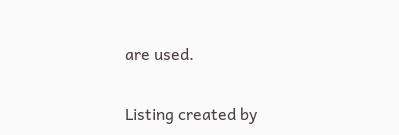are used.

Listing created by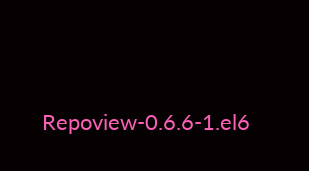Repoview-0.6.6-1.el6